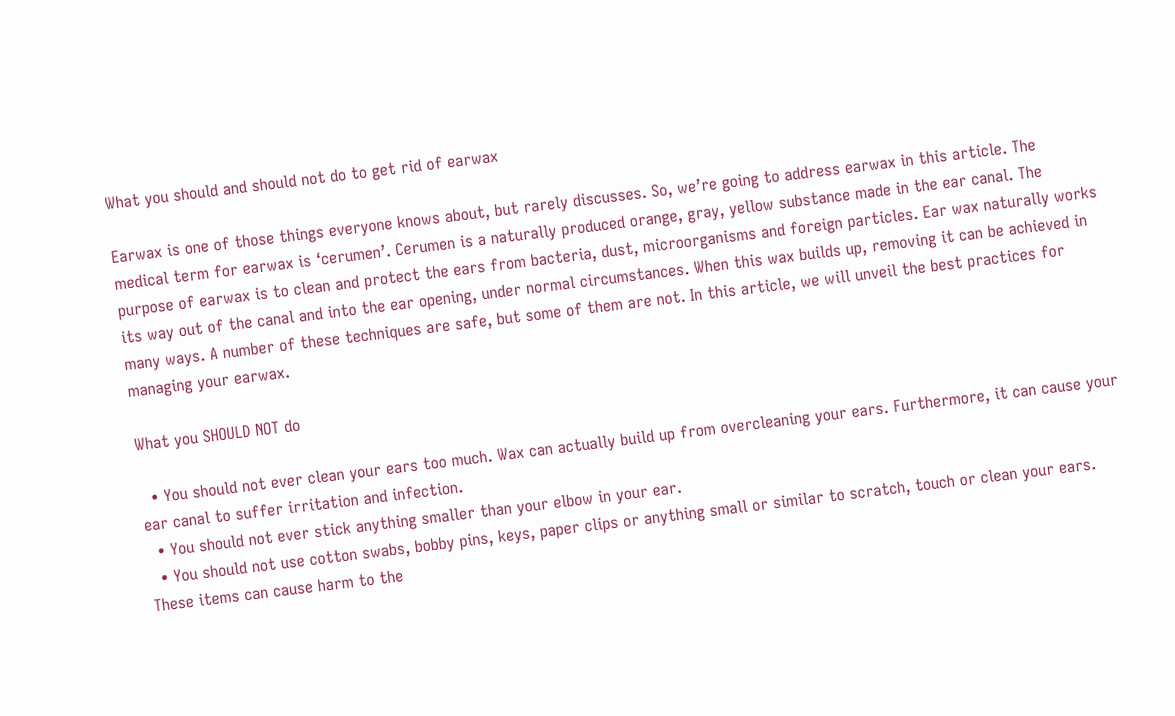What you should and should not do to get rid of earwax

Earwax is one of those things everyone knows about, but rarely discusses. So, we’re going to address earwax in this article. The medical term for earwax is ‘cerumen’. Cerumen is a naturally produced orange, gray, yellow substance made in the ear canal. The purpose of earwax is to clean and protect the ears from bacteria, dust, microorganisms and foreign particles. Ear wax naturally works its way out of the canal and into the ear opening, under normal circumstances. When this wax builds up, removing it can be achieved in many ways. A number of these techniques are safe, but some of them are not. In this article, we will unveil the best practices for managing your earwax.

What you SHOULD NOT do

  • You should not ever clean your ears too much. Wax can actually build up from overcleaning your ears. Furthermore, it can cause your ear canal to suffer irritation and infection.
  • You should not ever stick anything smaller than your elbow in your ear.
  • You should not use cotton swabs, bobby pins, keys, paper clips or anything small or similar to scratch, touch or clean your ears. These items can cause harm to the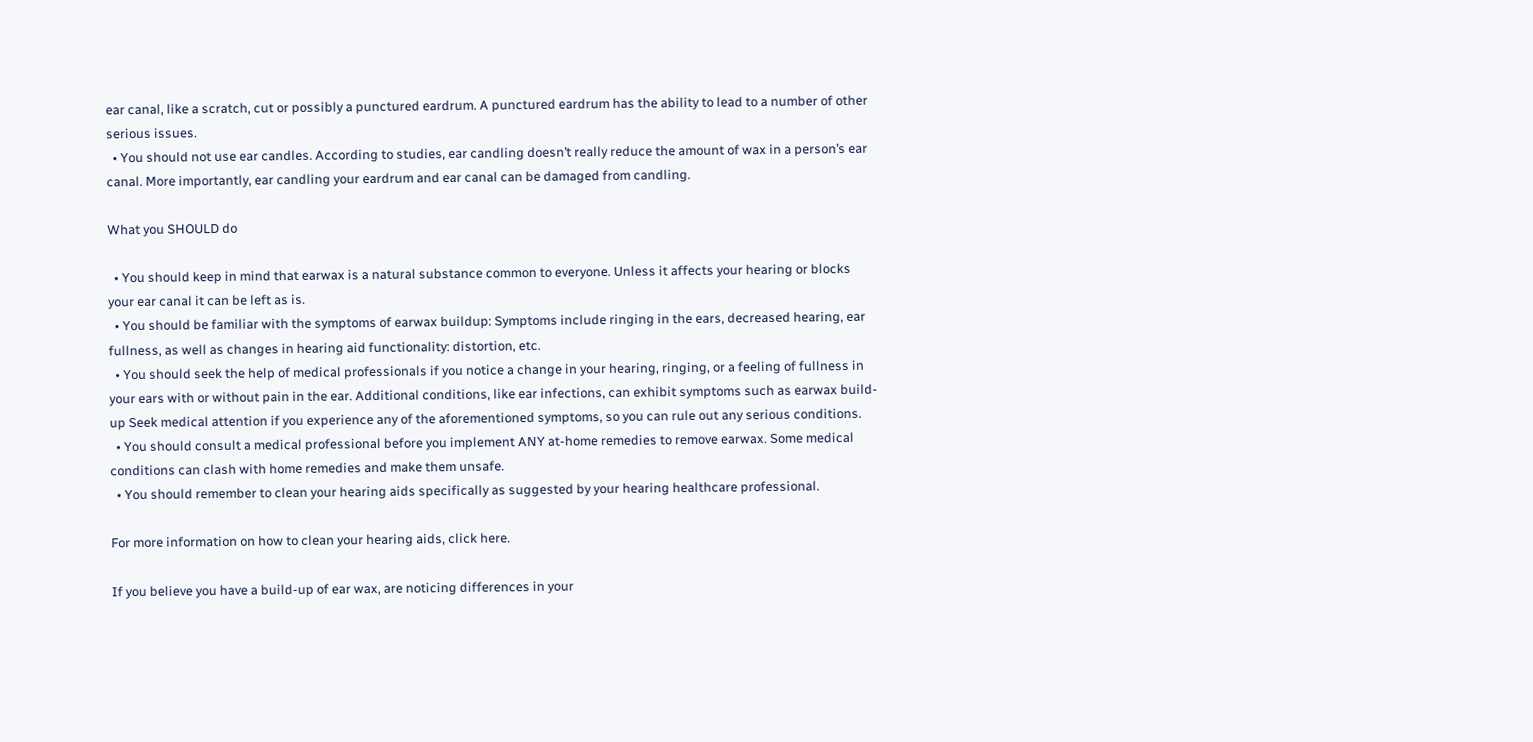ear canal, like a scratch, cut or possibly a punctured eardrum. A punctured eardrum has the ability to lead to a number of other serious issues.
  • You should not use ear candles. According to studies, ear candling doesn’t really reduce the amount of wax in a person’s ear canal. More importantly, ear candling your eardrum and ear canal can be damaged from candling.

What you SHOULD do

  • You should keep in mind that earwax is a natural substance common to everyone. Unless it affects your hearing or blocks your ear canal it can be left as is.
  • You should be familiar with the symptoms of earwax buildup: Symptoms include ringing in the ears, decreased hearing, ear fullness, as well as changes in hearing aid functionality: distortion, etc.
  • You should seek the help of medical professionals if you notice a change in your hearing, ringing, or a feeling of fullness in your ears with or without pain in the ear. Additional conditions, like ear infections, can exhibit symptoms such as earwax build-up Seek medical attention if you experience any of the aforementioned symptoms, so you can rule out any serious conditions.
  • You should consult a medical professional before you implement ANY at-home remedies to remove earwax. Some medical conditions can clash with home remedies and make them unsafe.
  • You should remember to clean your hearing aids specifically as suggested by your hearing healthcare professional.

For more information on how to clean your hearing aids, click here.

If you believe you have a build-up of ear wax, are noticing differences in your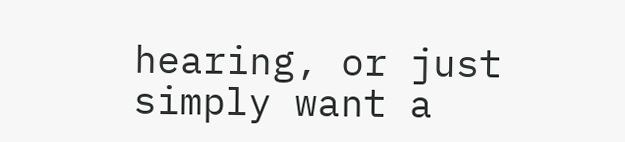hearing, or just simply want a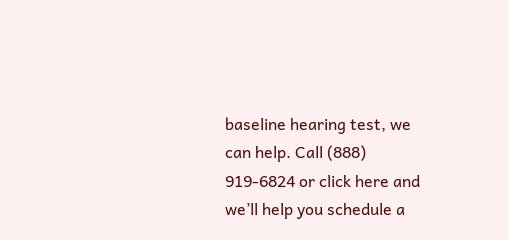baseline hearing test, we can help. Call (888) 919-6824 or click here and we’ll help you schedule a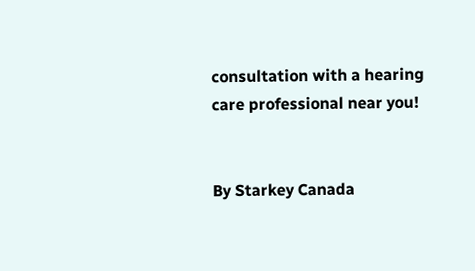consultation with a hearing care professional near you!


By Starkey Canada